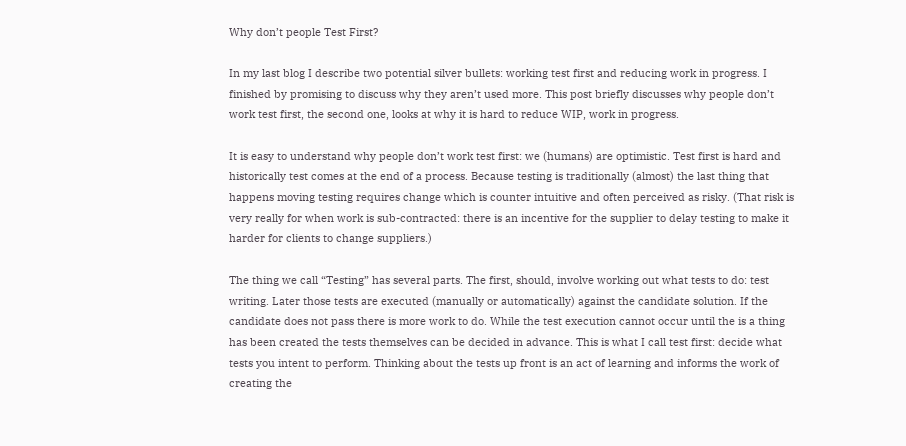Why don’t people Test First?

In my last blog I describe two potential silver bullets: working test first and reducing work in progress. I finished by promising to discuss why they aren’t used more. This post briefly discusses why people don’t work test first, the second one, looks at why it is hard to reduce WIP, work in progress.

It is easy to understand why people don’t work test first: we (humans) are optimistic. Test first is hard and historically test comes at the end of a process. Because testing is traditionally (almost) the last thing that happens moving testing requires change which is counter intuitive and often perceived as risky. (That risk is very really for when work is sub-contracted: there is an incentive for the supplier to delay testing to make it harder for clients to change suppliers.)

The thing we call “Testing” has several parts. The first, should, involve working out what tests to do: test writing. Later those tests are executed (manually or automatically) against the candidate solution. If the candidate does not pass there is more work to do. While the test execution cannot occur until the is a thing has been created the tests themselves can be decided in advance. This is what I call test first: decide what tests you intent to perform. Thinking about the tests up front is an act of learning and informs the work of creating the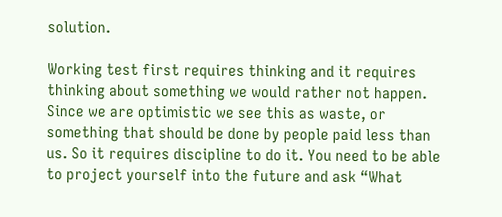solution.

Working test first requires thinking and it requires thinking about something we would rather not happen. Since we are optimistic we see this as waste, or something that should be done by people paid less than us. So it requires discipline to do it. You need to be able to project yourself into the future and ask “What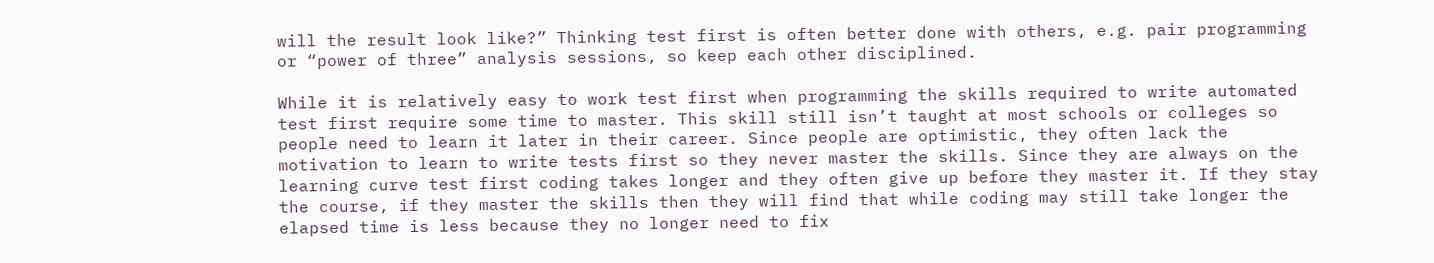will the result look like?” Thinking test first is often better done with others, e.g. pair programming or “power of three” analysis sessions, so keep each other disciplined.

While it is relatively easy to work test first when programming the skills required to write automated test first require some time to master. This skill still isn’t taught at most schools or colleges so people need to learn it later in their career. Since people are optimistic, they often lack the motivation to learn to write tests first so they never master the skills. Since they are always on the learning curve test first coding takes longer and they often give up before they master it. If they stay the course, if they master the skills then they will find that while coding may still take longer the elapsed time is less because they no longer need to fix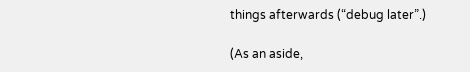things afterwards (“debug later”.)

(As an aside,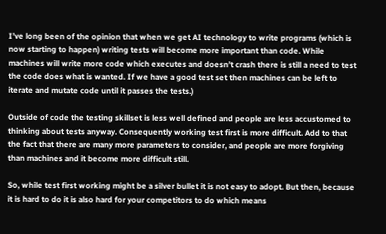I’ve long been of the opinion that when we get AI technology to write programs (which is now starting to happen) writing tests will become more important than code. While machines will write more code which executes and doesn’t crash there is still a need to test the code does what is wanted. If we have a good test set then machines can be left to iterate and mutate code until it passes the tests.)

Outside of code the testing skillset is less well defined and people are less accustomed to thinking about tests anyway. Consequently working test first is more difficult. Add to that the fact that there are many more parameters to consider, and people are more forgiving than machines and it become more difficult still.

So, while test first working might be a silver bullet it is not easy to adopt. But then, because it is hard to do it is also hard for your competitors to do which means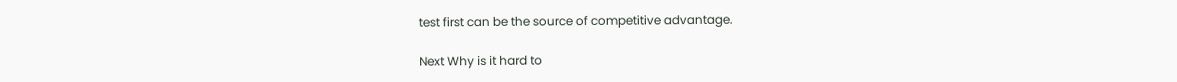test first can be the source of competitive advantage.

Next Why is it hard to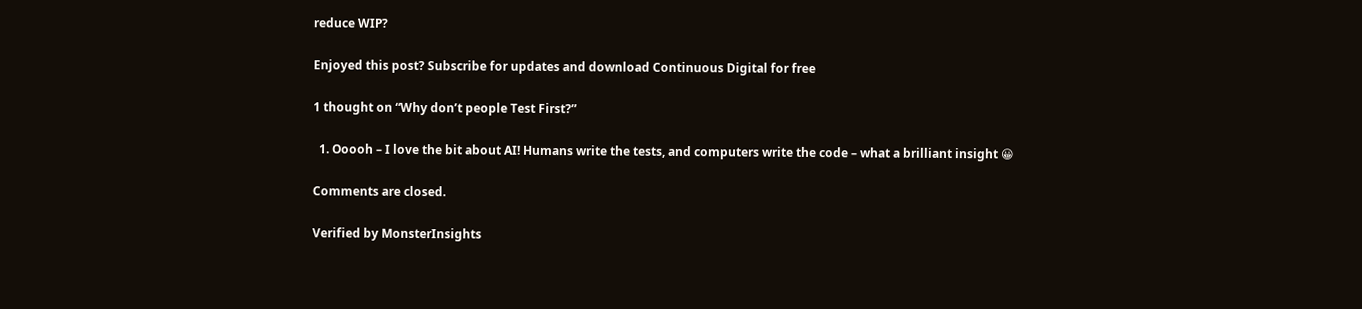reduce WIP?

Enjoyed this post? Subscribe for updates and download Continuous Digital for free

1 thought on “Why don’t people Test First?”

  1. Ooooh – I love the bit about AI! Humans write the tests, and computers write the code – what a brilliant insight 😀

Comments are closed.

Verified by MonsterInsights